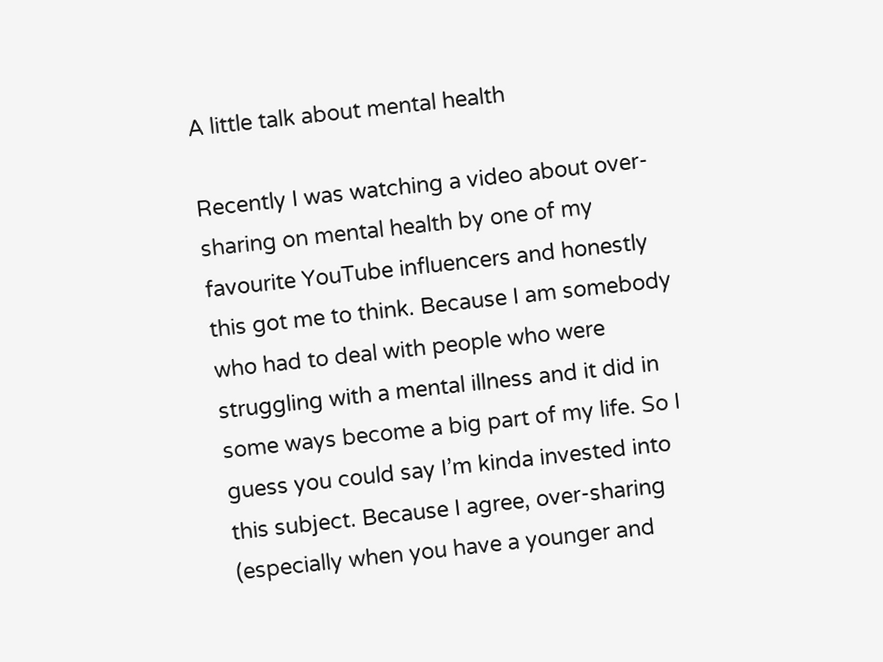A little talk about mental health

Recently I was watching a video about over-sharing on mental health by one of my favourite YouTube influencers and honestly this got me to think. Because I am somebody who had to deal with people who were struggling with a mental illness and it did in some ways become a big part of my life. So I guess you could say I’m kinda invested into this subject. Because I agree, over-sharing (especially when you have a younger and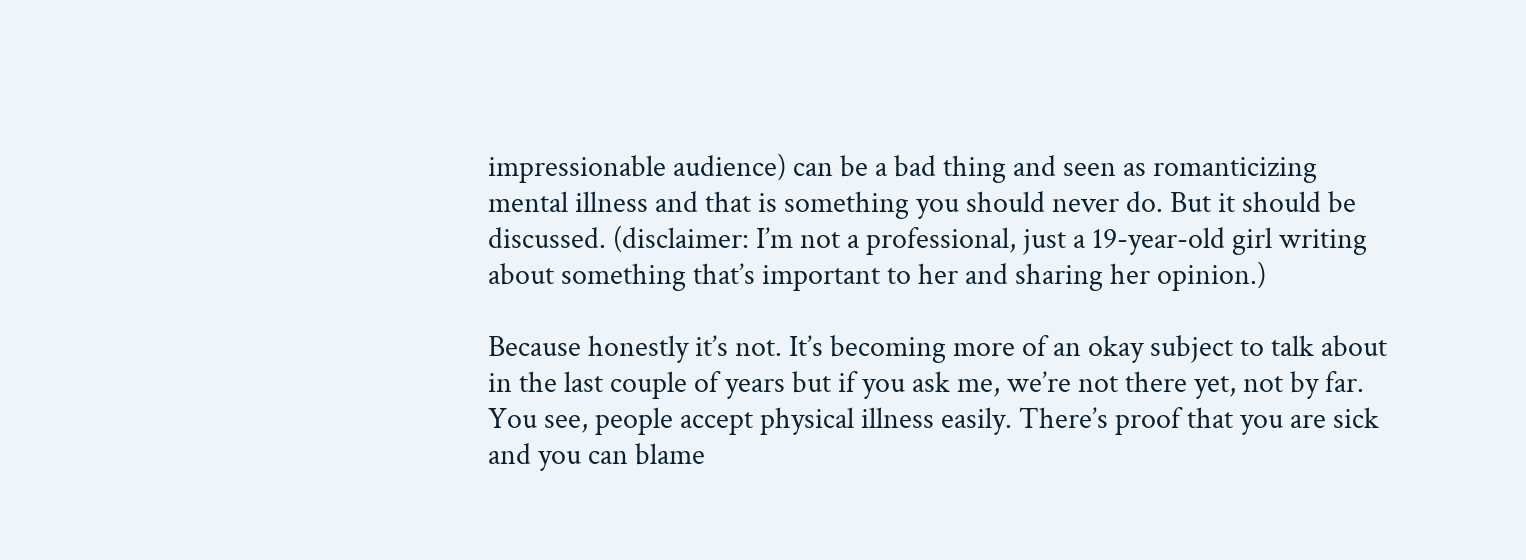impressionable audience) can be a bad thing and seen as romanticizing mental illness and that is something you should never do. But it should be discussed. (disclaimer: I’m not a professional, just a 19-year-old girl writing about something that’s important to her and sharing her opinion.)

Because honestly it’s not. It’s becoming more of an okay subject to talk about in the last couple of years but if you ask me, we’re not there yet, not by far. You see, people accept physical illness easily. There’s proof that you are sick and you can blame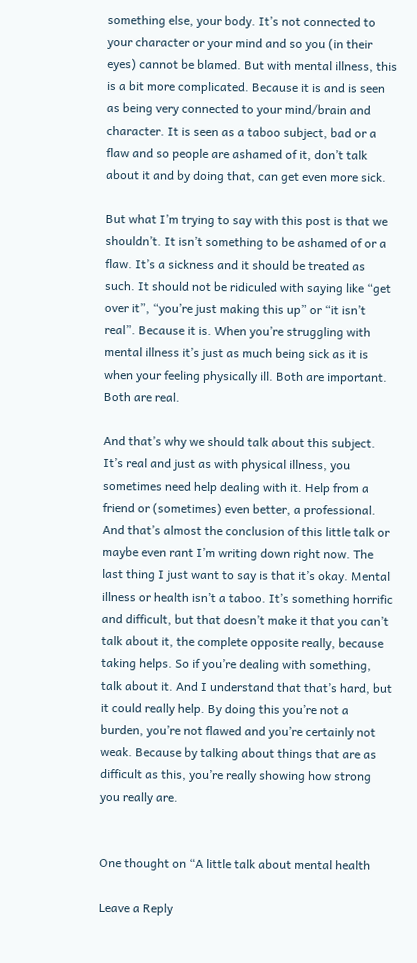something else, your body. It’s not connected to your character or your mind and so you (in their eyes) cannot be blamed. But with mental illness, this is a bit more complicated. Because it is and is seen as being very connected to your mind/brain and character. It is seen as a taboo subject, bad or a flaw and so people are ashamed of it, don’t talk about it and by doing that, can get even more sick.

But what I’m trying to say with this post is that we shouldn’t. It isn’t something to be ashamed of or a flaw. It’s a sickness and it should be treated as such. It should not be ridiculed with saying like “get over it”, “you’re just making this up” or “it isn’t real”. Because it is. When you’re struggling with mental illness it’s just as much being sick as it is when your feeling physically ill. Both are important. Both are real.

And that’s why we should talk about this subject. It’s real and just as with physical illness, you sometimes need help dealing with it. Help from a friend or (sometimes) even better, a professional.  And that’s almost the conclusion of this little talk or maybe even rant I’m writing down right now. The last thing I just want to say is that it’s okay. Mental illness or health isn’t a taboo. It’s something horrific and difficult, but that doesn’t make it that you can’t talk about it, the complete opposite really, because taking helps. So if you’re dealing with something, talk about it. And I understand that that’s hard, but it could really help. By doing this you’re not a burden, you’re not flawed and you’re certainly not weak. Because by talking about things that are as difficult as this, you’re really showing how strong you really are.


One thought on “A little talk about mental health

Leave a Reply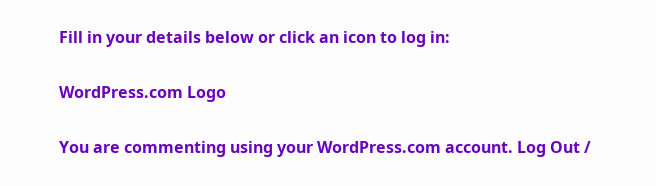Fill in your details below or click an icon to log in:

WordPress.com Logo

You are commenting using your WordPress.com account. Log Out /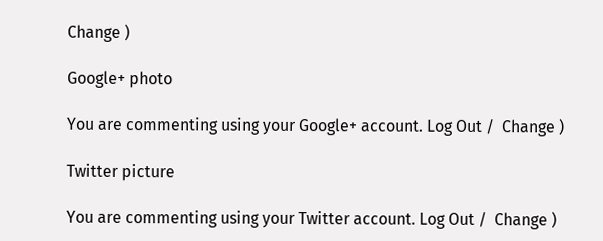Change )

Google+ photo

You are commenting using your Google+ account. Log Out /  Change )

Twitter picture

You are commenting using your Twitter account. Log Out /  Change )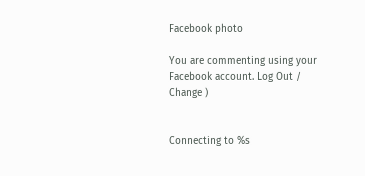Facebook photo

You are commenting using your Facebook account. Log Out /  Change )


Connecting to %s